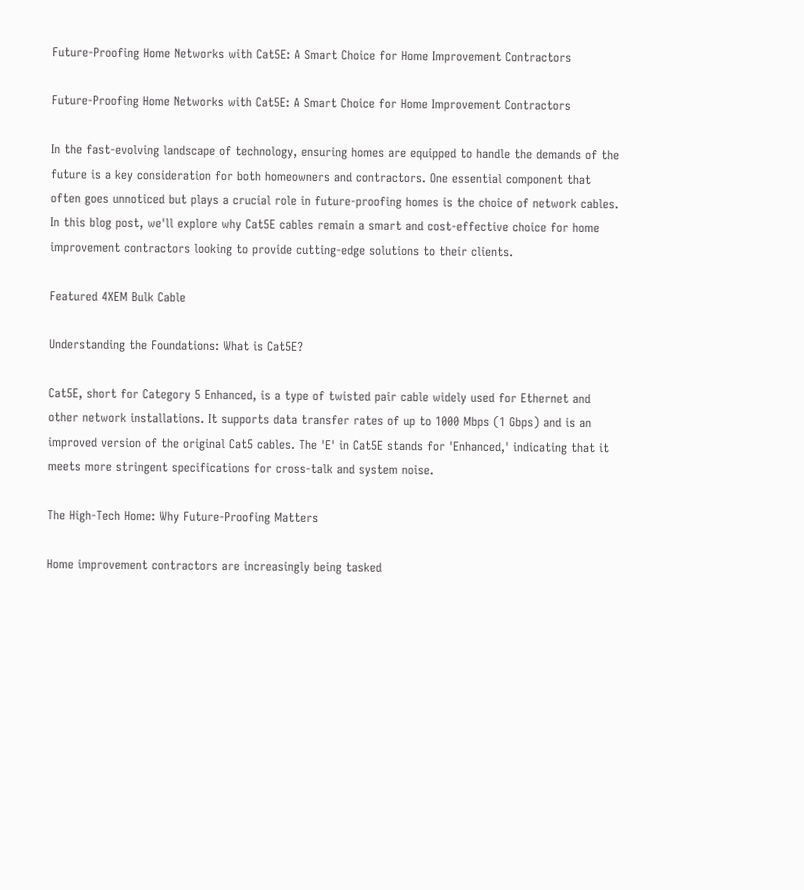Future-Proofing Home Networks with Cat5E: A Smart Choice for Home Improvement Contractors

Future-Proofing Home Networks with Cat5E: A Smart Choice for Home Improvement Contractors

In the fast-evolving landscape of technology, ensuring homes are equipped to handle the demands of the future is a key consideration for both homeowners and contractors. One essential component that often goes unnoticed but plays a crucial role in future-proofing homes is the choice of network cables. In this blog post, we'll explore why Cat5E cables remain a smart and cost-effective choice for home improvement contractors looking to provide cutting-edge solutions to their clients.

Featured 4XEM Bulk Cable

Understanding the Foundations: What is Cat5E?

Cat5E, short for Category 5 Enhanced, is a type of twisted pair cable widely used for Ethernet and other network installations. It supports data transfer rates of up to 1000 Mbps (1 Gbps) and is an improved version of the original Cat5 cables. The 'E' in Cat5E stands for 'Enhanced,' indicating that it meets more stringent specifications for cross-talk and system noise.

The High-Tech Home: Why Future-Proofing Matters

Home improvement contractors are increasingly being tasked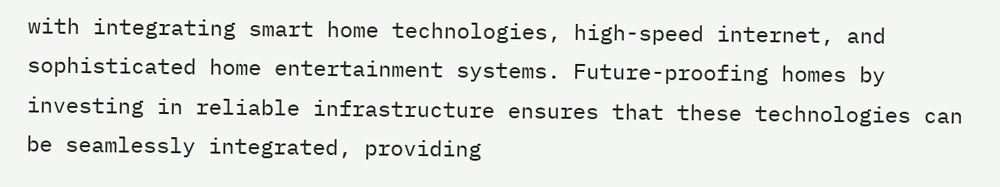with integrating smart home technologies, high-speed internet, and sophisticated home entertainment systems. Future-proofing homes by investing in reliable infrastructure ensures that these technologies can be seamlessly integrated, providing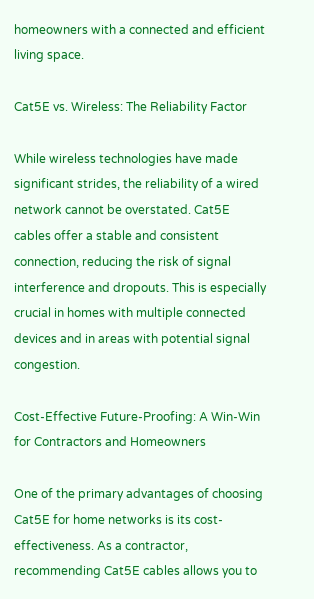homeowners with a connected and efficient living space.

Cat5E vs. Wireless: The Reliability Factor

While wireless technologies have made significant strides, the reliability of a wired network cannot be overstated. Cat5E cables offer a stable and consistent connection, reducing the risk of signal interference and dropouts. This is especially crucial in homes with multiple connected devices and in areas with potential signal congestion.

Cost-Effective Future-Proofing: A Win-Win for Contractors and Homeowners

One of the primary advantages of choosing Cat5E for home networks is its cost-effectiveness. As a contractor, recommending Cat5E cables allows you to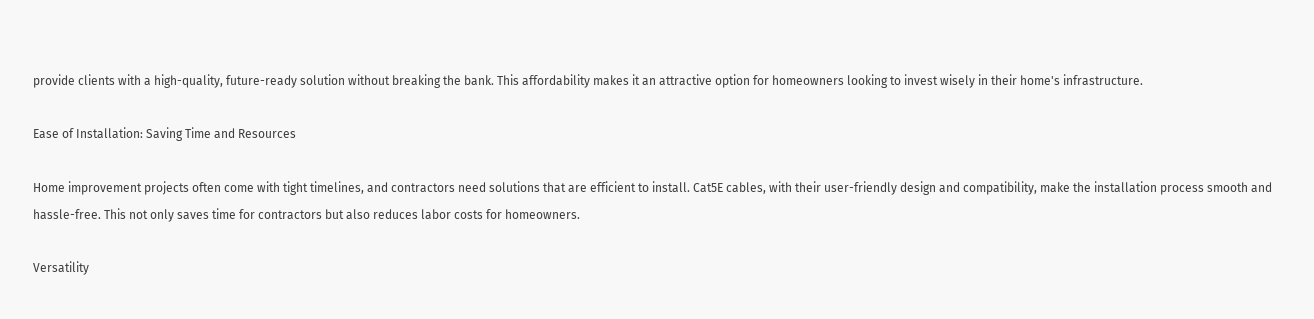provide clients with a high-quality, future-ready solution without breaking the bank. This affordability makes it an attractive option for homeowners looking to invest wisely in their home's infrastructure.

Ease of Installation: Saving Time and Resources

Home improvement projects often come with tight timelines, and contractors need solutions that are efficient to install. Cat5E cables, with their user-friendly design and compatibility, make the installation process smooth and hassle-free. This not only saves time for contractors but also reduces labor costs for homeowners.

Versatility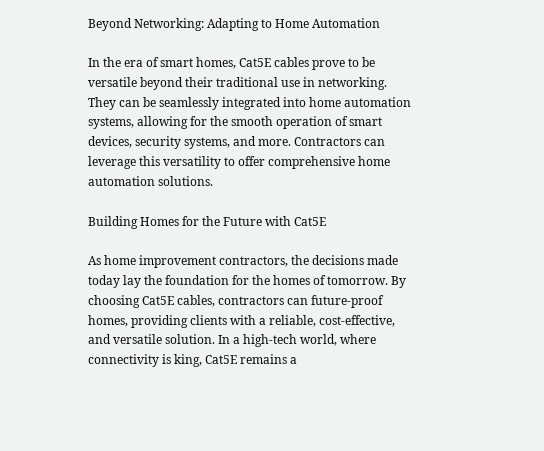Beyond Networking: Adapting to Home Automation

In the era of smart homes, Cat5E cables prove to be versatile beyond their traditional use in networking. They can be seamlessly integrated into home automation systems, allowing for the smooth operation of smart devices, security systems, and more. Contractors can leverage this versatility to offer comprehensive home automation solutions.

Building Homes for the Future with Cat5E

As home improvement contractors, the decisions made today lay the foundation for the homes of tomorrow. By choosing Cat5E cables, contractors can future-proof homes, providing clients with a reliable, cost-effective, and versatile solution. In a high-tech world, where connectivity is king, Cat5E remains a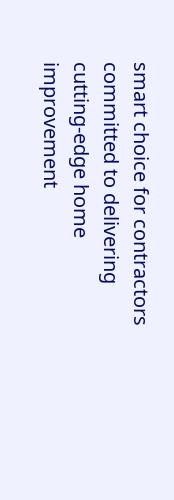smart choice for contractors committed to delivering cutting-edge home improvement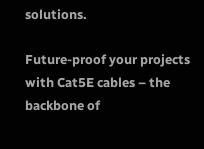solutions.

Future-proof your projects with Cat5E cables – the backbone of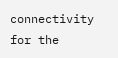connectivity for the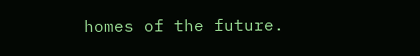homes of the future.